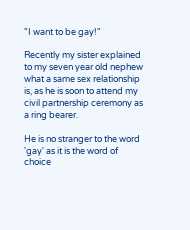"I want to be gay!"

Recently my sister explained to my seven year old nephew what a same sex relationship is, as he is soon to attend my civil partnership ceremony as a ring bearer.

He is no stranger to the word 'gay' as it is the word of choice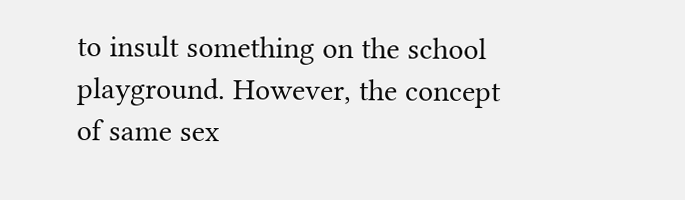to insult something on the school playground. However, the concept of same sex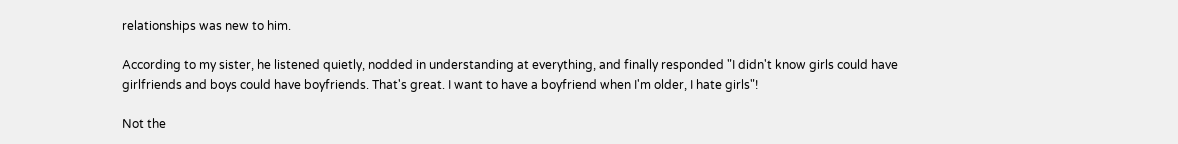relationships was new to him.

According to my sister, he listened quietly, nodded in understanding at everything, and finally responded "I didn't know girls could have girlfriends and boys could have boyfriends. That's great. I want to have a boyfriend when I'm older, I hate girls"!

Not the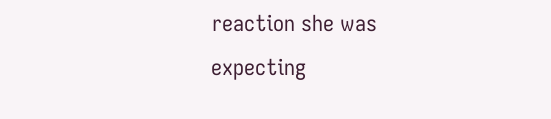reaction she was expecting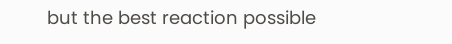but the best reaction possible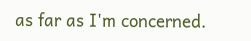as far as I'm concerned.